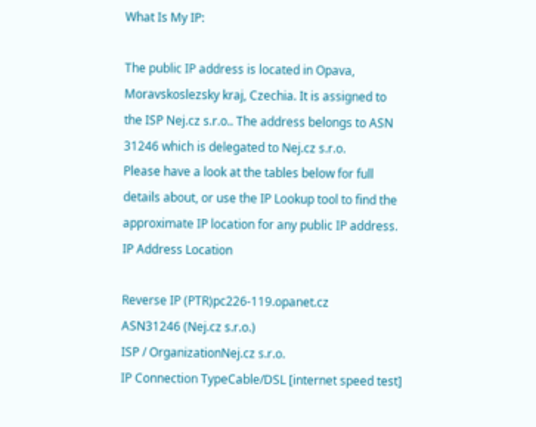What Is My IP:

The public IP address is located in Opava, Moravskoslezsky kraj, Czechia. It is assigned to the ISP Nej.cz s.r.o.. The address belongs to ASN 31246 which is delegated to Nej.cz s.r.o.
Please have a look at the tables below for full details about, or use the IP Lookup tool to find the approximate IP location for any public IP address. IP Address Location

Reverse IP (PTR)pc226-119.opanet.cz
ASN31246 (Nej.cz s.r.o.)
ISP / OrganizationNej.cz s.r.o.
IP Connection TypeCable/DSL [internet speed test]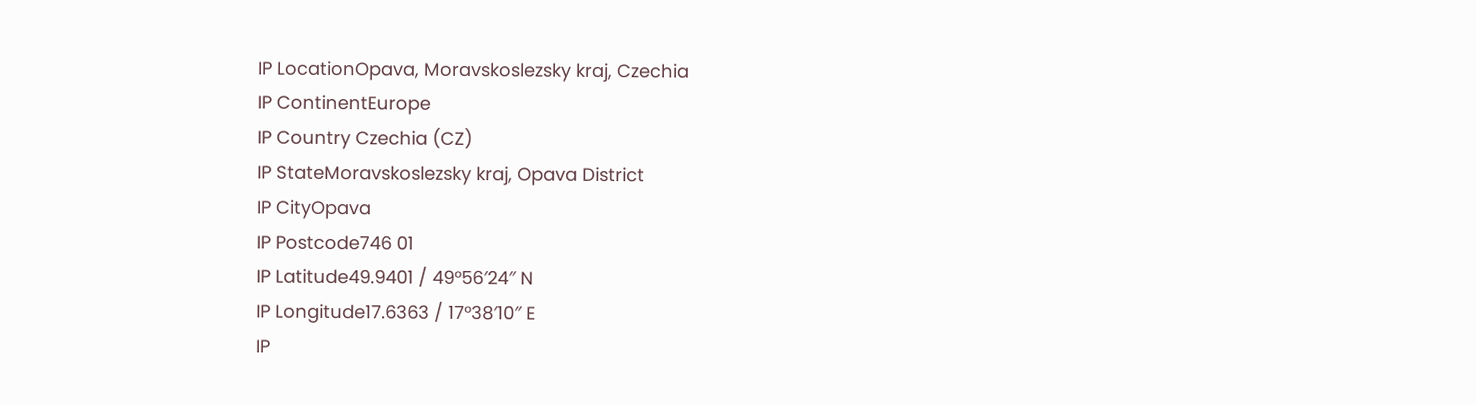IP LocationOpava, Moravskoslezsky kraj, Czechia
IP ContinentEurope
IP Country Czechia (CZ)
IP StateMoravskoslezsky kraj, Opava District
IP CityOpava
IP Postcode746 01
IP Latitude49.9401 / 49°56′24″ N
IP Longitude17.6363 / 17°38′10″ E
IP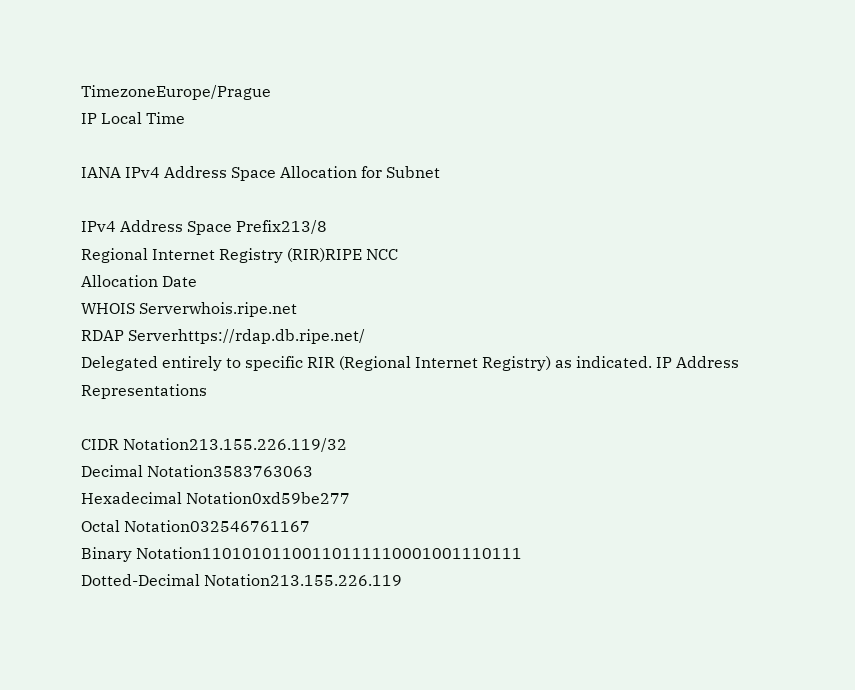TimezoneEurope/Prague
IP Local Time

IANA IPv4 Address Space Allocation for Subnet

IPv4 Address Space Prefix213/8
Regional Internet Registry (RIR)RIPE NCC
Allocation Date
WHOIS Serverwhois.ripe.net
RDAP Serverhttps://rdap.db.ripe.net/
Delegated entirely to specific RIR (Regional Internet Registry) as indicated. IP Address Representations

CIDR Notation213.155.226.119/32
Decimal Notation3583763063
Hexadecimal Notation0xd59be277
Octal Notation032546761167
Binary Notation11010101100110111110001001110111
Dotted-Decimal Notation213.155.226.119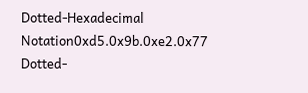Dotted-Hexadecimal Notation0xd5.0x9b.0xe2.0x77
Dotted-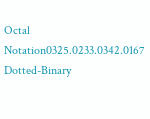Octal Notation0325.0233.0342.0167
Dotted-Binary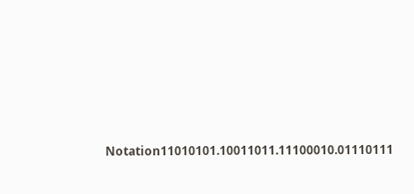Notation11010101.10011011.11100010.01110111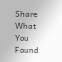Share What You Found